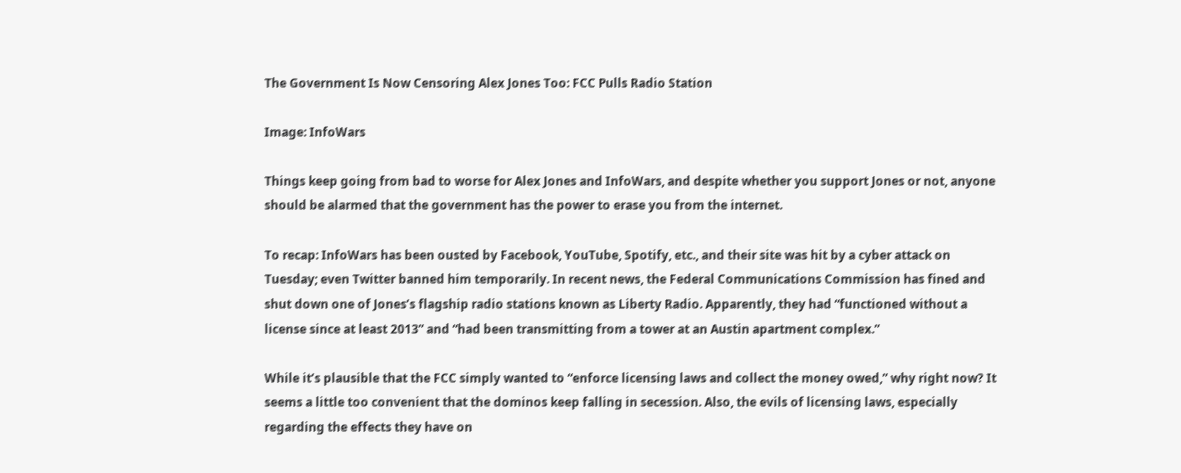The Government Is Now Censoring Alex Jones Too: FCC Pulls Radio Station

Image: InfoWars

Things keep going from bad to worse for Alex Jones and InfoWars, and despite whether you support Jones or not, anyone should be alarmed that the government has the power to erase you from the internet.

To recap: InfoWars has been ousted by Facebook, YouTube, Spotify, etc., and their site was hit by a cyber attack on Tuesday; even Twitter banned him temporarily. In recent news, the Federal Communications Commission has fined and shut down one of Jones’s flagship radio stations known as Liberty Radio. Apparently, they had “functioned without a license since at least 2013” and “had been transmitting from a tower at an Austin apartment complex.”

While it’s plausible that the FCC simply wanted to “enforce licensing laws and collect the money owed,” why right now? It seems a little too convenient that the dominos keep falling in secession. Also, the evils of licensing laws, especially regarding the effects they have on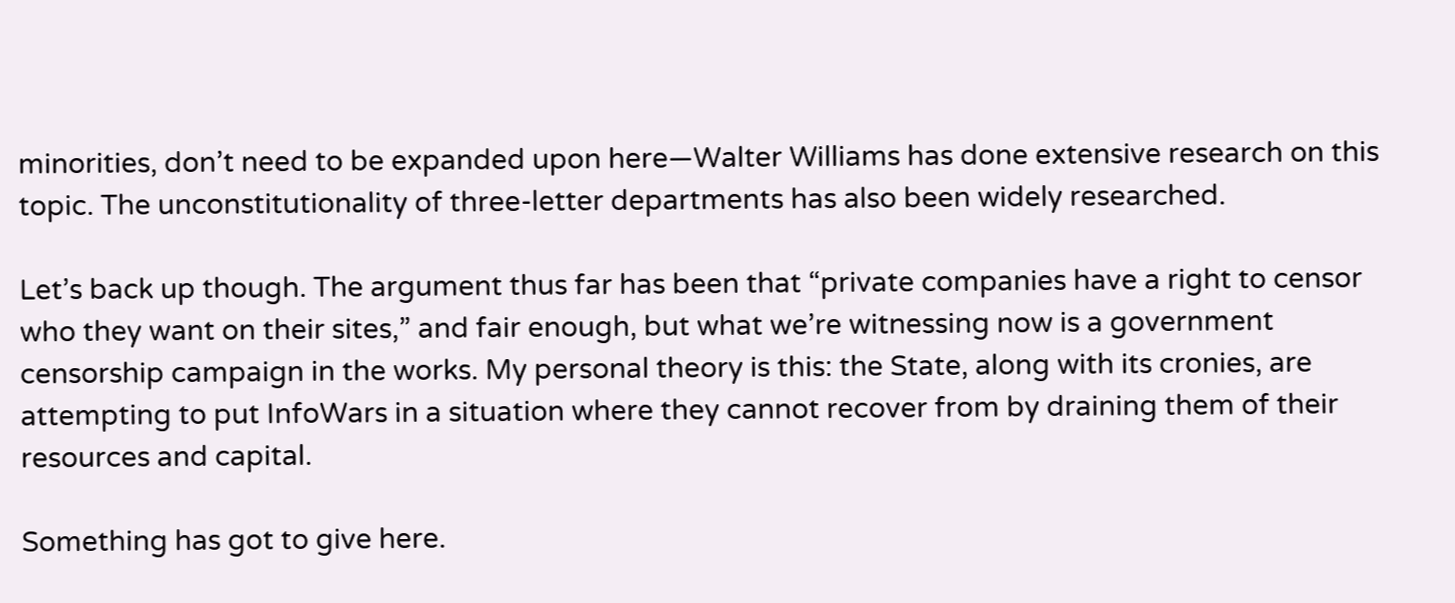minorities, don’t need to be expanded upon here—Walter Williams has done extensive research on this topic. The unconstitutionality of three-letter departments has also been widely researched.

Let’s back up though. The argument thus far has been that “private companies have a right to censor who they want on their sites,” and fair enough, but what we’re witnessing now is a government censorship campaign in the works. My personal theory is this: the State, along with its cronies, are attempting to put InfoWars in a situation where they cannot recover from by draining them of their resources and capital.

Something has got to give here.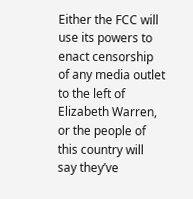Either the FCC will use its powers to enact censorship of any media outlet to the left of Elizabeth Warren, or the people of this country will say they’ve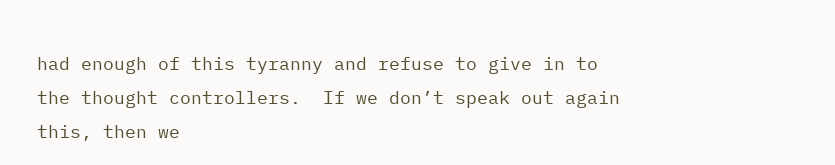had enough of this tyranny and refuse to give in to the thought controllers.  If we don’t speak out again this, then we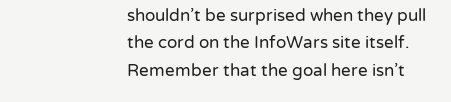shouldn’t be surprised when they pull the cord on the InfoWars site itself. Remember that the goal here isn’t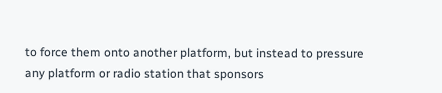to force them onto another platform, but instead to pressure any platform or radio station that sponsors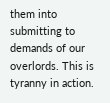them into submitting to demands of our overlords. This is tyranny in action.